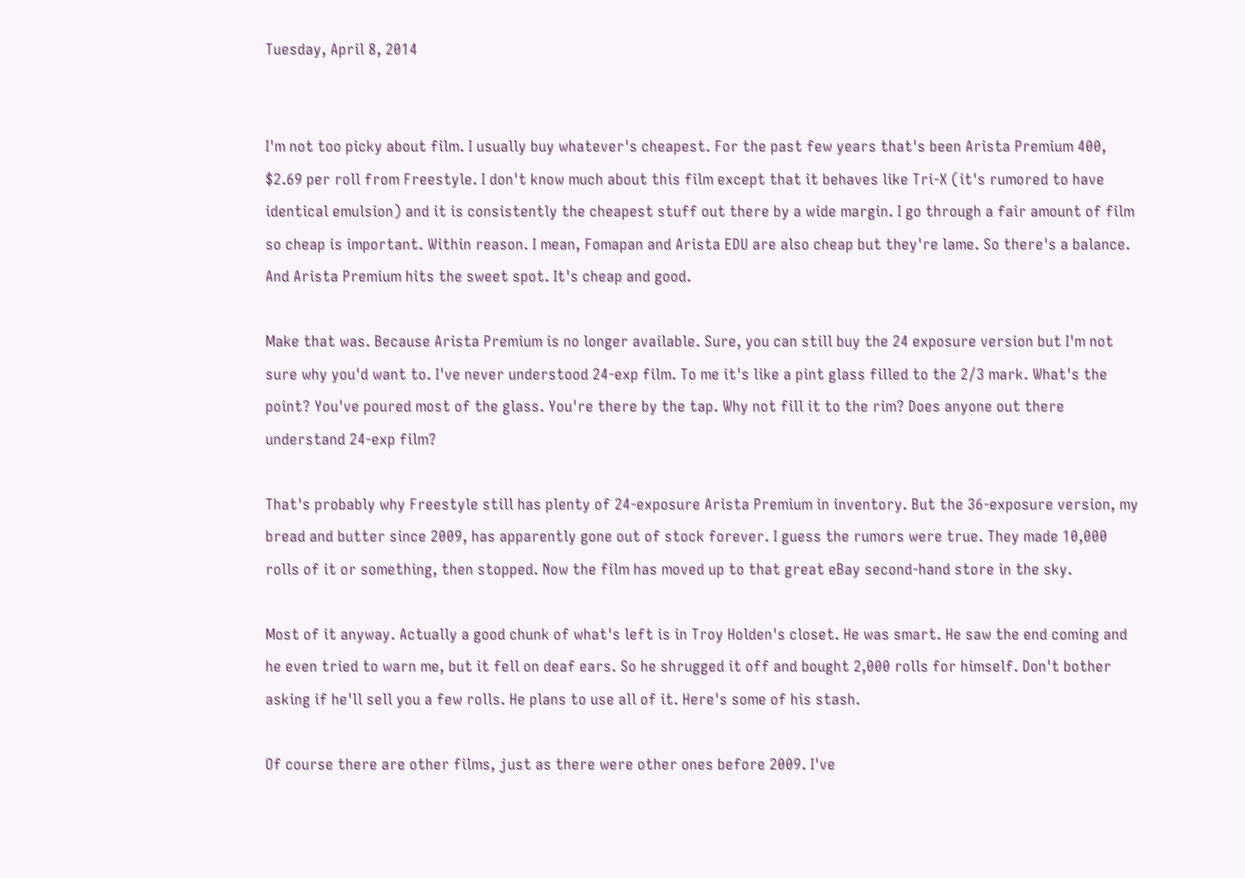Tuesday, April 8, 2014


I'm not too picky about film. I usually buy whatever's cheapest. For the past few years that's been Arista Premium 400, $2.69 per roll from Freestyle. I don't know much about this film except that it behaves like Tri-X (it's rumored to have identical emulsion) and it is consistently the cheapest stuff out there by a wide margin. I go through a fair amount of film so cheap is important. Within reason. I mean, Fomapan and Arista EDU are also cheap but they're lame. So there's a balance. And Arista Premium hits the sweet spot. It's cheap and good.

Make that was. Because Arista Premium is no longer available. Sure, you can still buy the 24 exposure version but I'm not sure why you'd want to. I've never understood 24-exp film. To me it's like a pint glass filled to the 2/3 mark. What's the point? You've poured most of the glass. You're there by the tap. Why not fill it to the rim? Does anyone out there understand 24-exp film?

That's probably why Freestyle still has plenty of 24-exposure Arista Premium in inventory. But the 36-exposure version, my bread and butter since 2009, has apparently gone out of stock forever. I guess the rumors were true. They made 10,000 rolls of it or something, then stopped. Now the film has moved up to that great eBay second-hand store in the sky.

Most of it anyway. Actually a good chunk of what's left is in Troy Holden's closet. He was smart. He saw the end coming and he even tried to warn me, but it fell on deaf ears. So he shrugged it off and bought 2,000 rolls for himself. Don't bother asking if he'll sell you a few rolls. He plans to use all of it. Here's some of his stash.

Of course there are other films, just as there were other ones before 2009. I've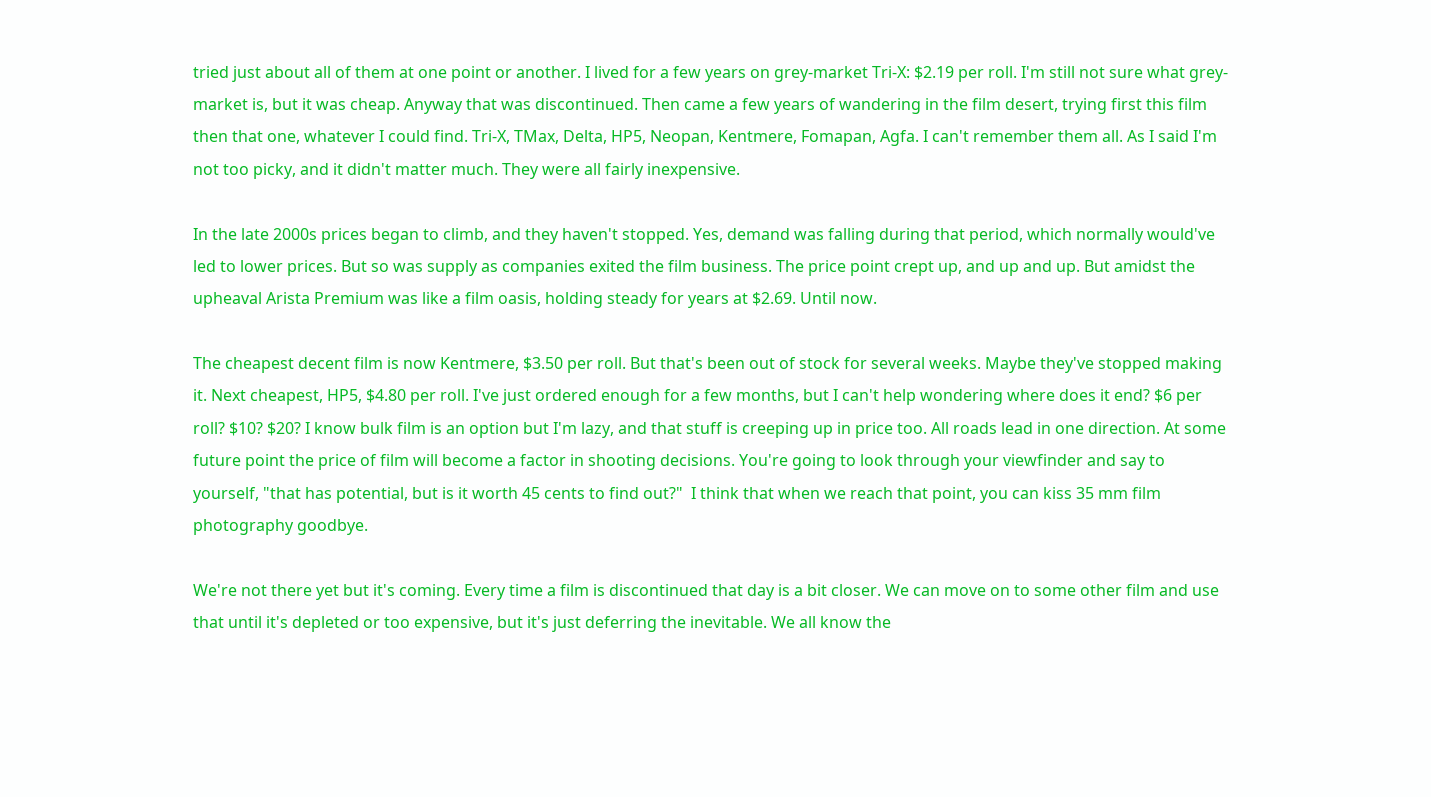tried just about all of them at one point or another. I lived for a few years on grey-market Tri-X: $2.19 per roll. I'm still not sure what grey-market is, but it was cheap. Anyway that was discontinued. Then came a few years of wandering in the film desert, trying first this film then that one, whatever I could find. Tri-X, TMax, Delta, HP5, Neopan, Kentmere, Fomapan, Agfa. I can't remember them all. As I said I'm not too picky, and it didn't matter much. They were all fairly inexpensive.

In the late 2000s prices began to climb, and they haven't stopped. Yes, demand was falling during that period, which normally would've led to lower prices. But so was supply as companies exited the film business. The price point crept up, and up and up. But amidst the upheaval Arista Premium was like a film oasis, holding steady for years at $2.69. Until now.

The cheapest decent film is now Kentmere, $3.50 per roll. But that's been out of stock for several weeks. Maybe they've stopped making it. Next cheapest, HP5, $4.80 per roll. I've just ordered enough for a few months, but I can't help wondering where does it end? $6 per roll? $10? $20? I know bulk film is an option but I'm lazy, and that stuff is creeping up in price too. All roads lead in one direction. At some future point the price of film will become a factor in shooting decisions. You're going to look through your viewfinder and say to yourself, "that has potential, but is it worth 45 cents to find out?"  I think that when we reach that point, you can kiss 35 mm film photography goodbye.

We're not there yet but it's coming. Every time a film is discontinued that day is a bit closer. We can move on to some other film and use that until it's depleted or too expensive, but it's just deferring the inevitable. We all know the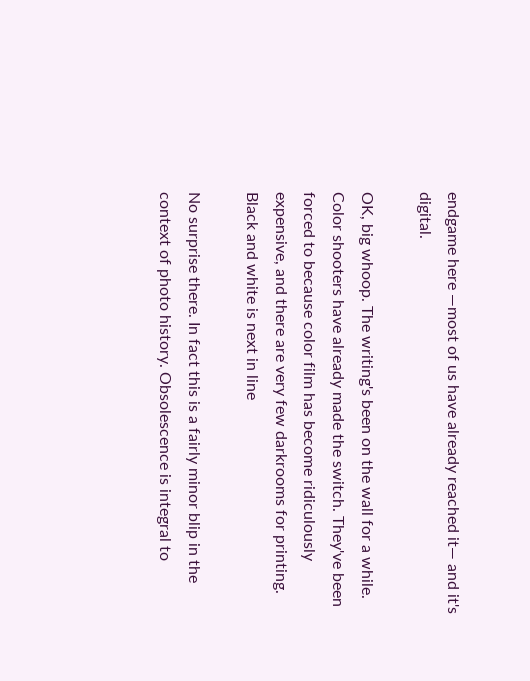endgame here —most of us have already reached it— and it's digital.

OK, big whoop. The writing's been on the wall for a while. Color shooters have already made the switch. They've been forced to because color film has become ridiculously expensive, and there are very few darkrooms for printing. Black and white is next in line

No surprise there. In fact this is a fairly minor blip in the context of photo history. Obsolescence is integral to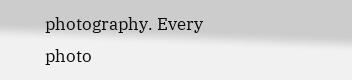photography. Every photo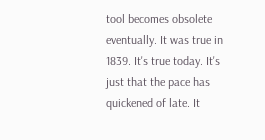tool becomes obsolete eventually. It was true in 1839. It's true today. It's just that the pace has quickened of late. It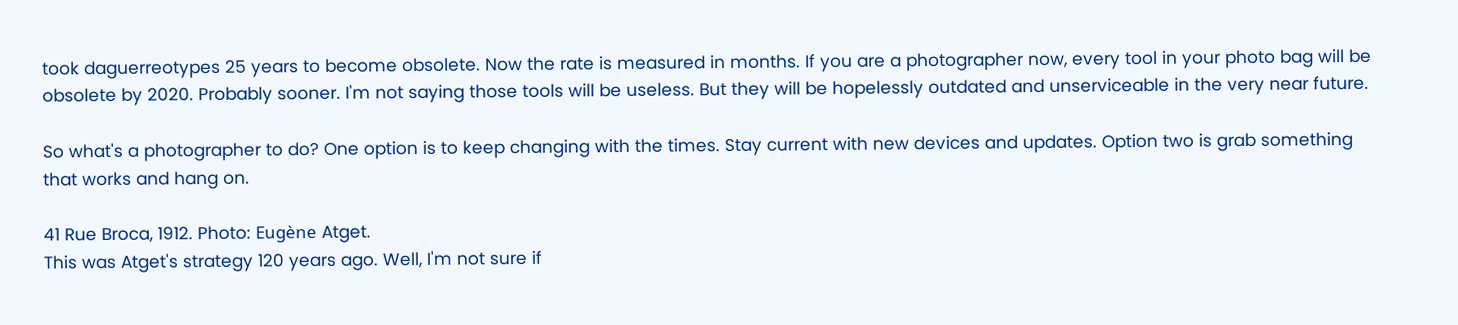took daguerreotypes 25 years to become obsolete. Now the rate is measured in months. If you are a photographer now, every tool in your photo bag will be obsolete by 2020. Probably sooner. I'm not saying those tools will be useless. But they will be hopelessly outdated and unserviceable in the very near future.

So what's a photographer to do? One option is to keep changing with the times. Stay current with new devices and updates. Option two is grab something that works and hang on.

41 Rue Broca, 1912. Photo: Eugène Atget.
This was Atget's strategy 120 years ago. Well, I'm not sure if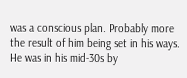was a conscious plan. Probably more the result of him being set in his ways. He was in his mid-30s by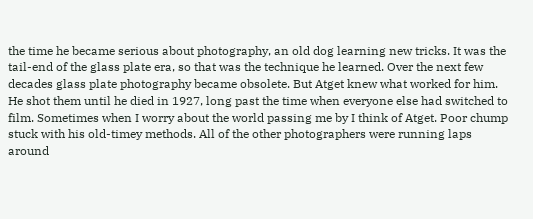the time he became serious about photography, an old dog learning new tricks. It was the tail-end of the glass plate era, so that was the technique he learned. Over the next few decades glass plate photography became obsolete. But Atget knew what worked for him. He shot them until he died in 1927, long past the time when everyone else had switched to film. Sometimes when I worry about the world passing me by I think of Atget. Poor chump stuck with his old-timey methods. All of the other photographers were running laps around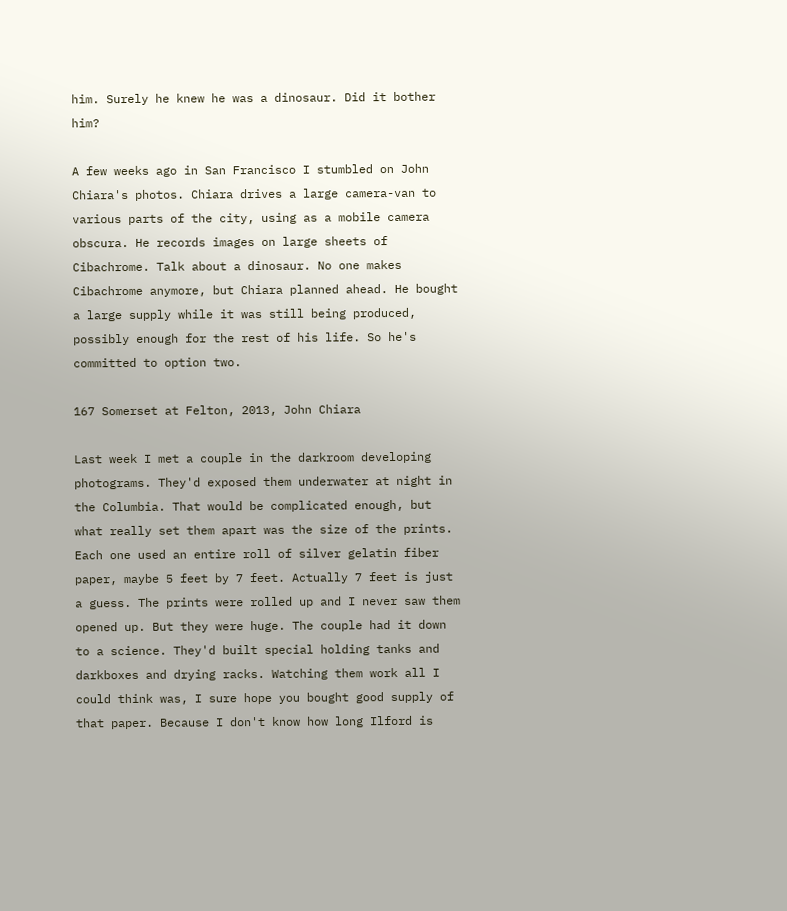him. Surely he knew he was a dinosaur. Did it bother him?

A few weeks ago in San Francisco I stumbled on John Chiara's photos. Chiara drives a large camera-van to various parts of the city, using as a mobile camera obscura. He records images on large sheets of Cibachrome. Talk about a dinosaur. No one makes Cibachrome anymore, but Chiara planned ahead. He bought a large supply while it was still being produced, possibly enough for the rest of his life. So he's committed to option two.

167 Somerset at Felton, 2013, John Chiara

Last week I met a couple in the darkroom developing photograms. They'd exposed them underwater at night in the Columbia. That would be complicated enough, but what really set them apart was the size of the prints. Each one used an entire roll of silver gelatin fiber paper, maybe 5 feet by 7 feet. Actually 7 feet is just a guess. The prints were rolled up and I never saw them opened up. But they were huge. The couple had it down to a science. They'd built special holding tanks and darkboxes and drying racks. Watching them work all I could think was, I sure hope you bought good supply of that paper. Because I don't know how long Ilford is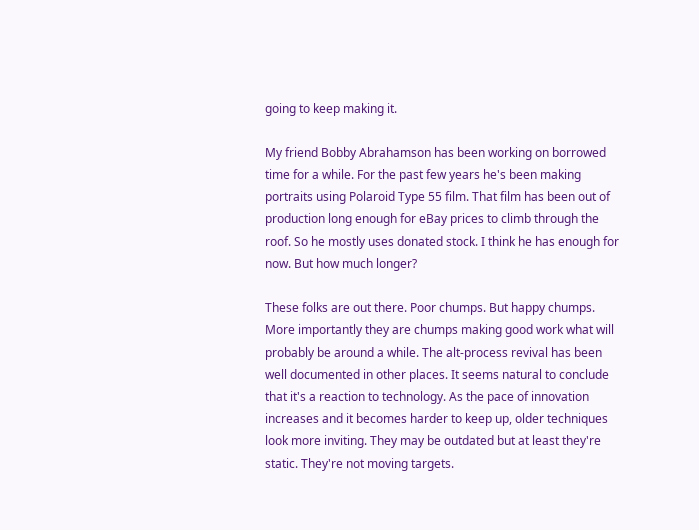going to keep making it.

My friend Bobby Abrahamson has been working on borrowed time for a while. For the past few years he's been making portraits using Polaroid Type 55 film. That film has been out of production long enough for eBay prices to climb through the roof. So he mostly uses donated stock. I think he has enough for now. But how much longer?

These folks are out there. Poor chumps. But happy chumps. More importantly they are chumps making good work what will probably be around a while. The alt-process revival has been well documented in other places. It seems natural to conclude that it's a reaction to technology. As the pace of innovation increases and it becomes harder to keep up, older techniques look more inviting. They may be outdated but at least they're static. They're not moving targets.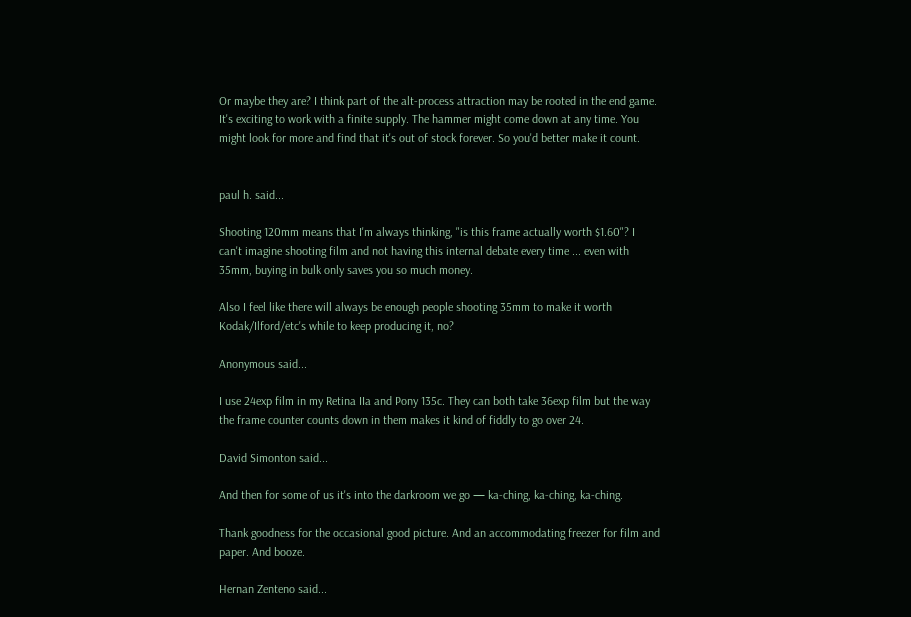Or maybe they are? I think part of the alt-process attraction may be rooted in the end game. It's exciting to work with a finite supply. The hammer might come down at any time. You might look for more and find that it's out of stock forever. So you'd better make it count.


paul h. said...

Shooting 120mm means that I'm always thinking, "is this frame actually worth $1.60"? I can't imagine shooting film and not having this internal debate every time ... even with 35mm, buying in bulk only saves you so much money.

Also I feel like there will always be enough people shooting 35mm to make it worth Kodak/Ilford/etc's while to keep producing it, no?

Anonymous said...

I use 24exp film in my Retina IIa and Pony 135c. They can both take 36exp film but the way the frame counter counts down in them makes it kind of fiddly to go over 24.

David Simonton said...

And then for some of us it's into the darkroom we go — ka-ching, ka-ching, ka-ching.

Thank goodness for the occasional good picture. And an accommodating freezer for film and paper. And booze.

Hernan Zenteno said...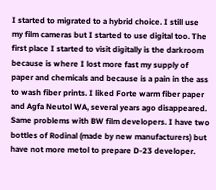I started to migrated to a hybrid choice. I still use my film cameras but I started to use digital too. The first place I started to visit digitally is the darkroom because is where I lost more fast my supply of paper and chemicals and because is a pain in the ass to wash fiber prints. I liked Forte warm fiber paper and Agfa Neutol WA, several years ago disappeared. Same problems with BW film developers. I have two bottles of Rodinal (made by new manufacturers) but have not more metol to prepare D-23 developer.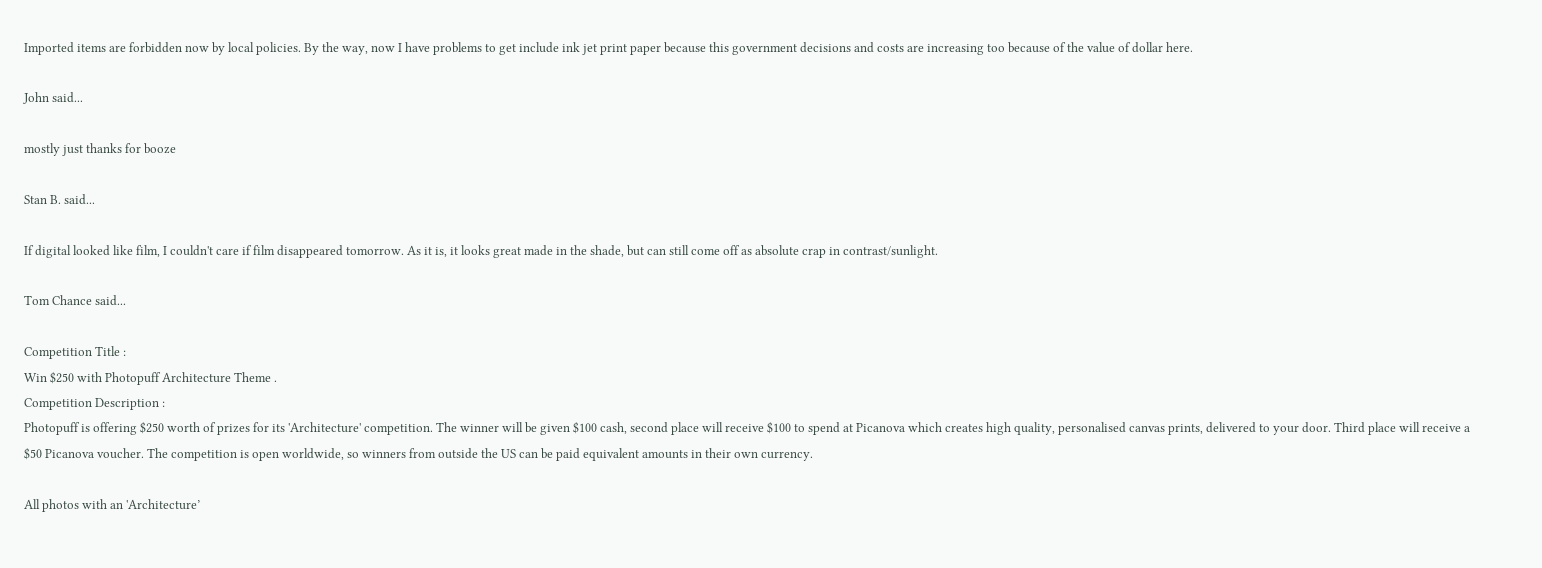Imported items are forbidden now by local policies. By the way, now I have problems to get include ink jet print paper because this government decisions and costs are increasing too because of the value of dollar here.

John said...

mostly just thanks for booze

Stan B. said...

If digital looked like film, I couldn't care if film disappeared tomorrow. As it is, it looks great made in the shade, but can still come off as absolute crap in contrast/sunlight.

Tom Chance said...

Competition Title :
Win $250 with Photopuff Architecture Theme .
Competition Description :
Photopuff is offering $250 worth of prizes for its 'Architecture' competition. The winner will be given $100 cash, second place will receive $100 to spend at Picanova which creates high quality, personalised canvas prints, delivered to your door. Third place will receive a $50 Picanova voucher. The competition is open worldwide, so winners from outside the US can be paid equivalent amounts in their own currency.

All photos with an 'Architecture’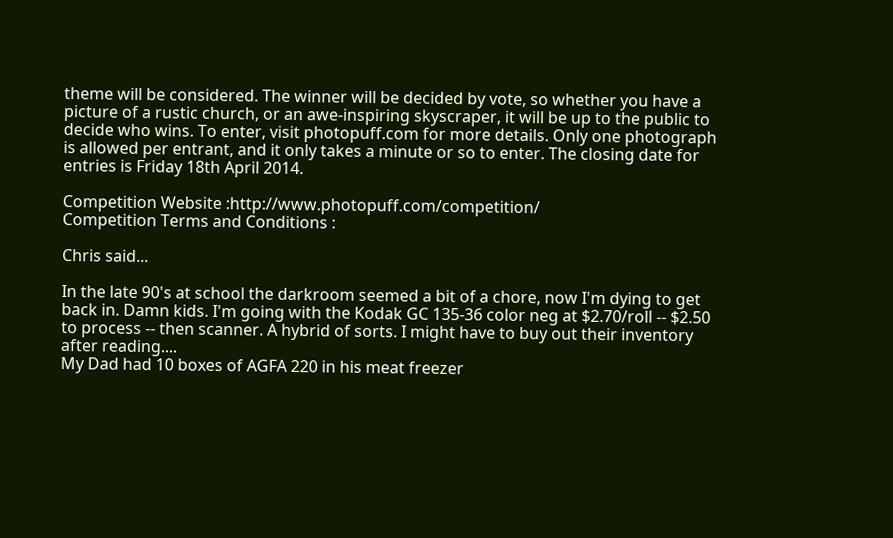theme will be considered. The winner will be decided by vote, so whether you have a picture of a rustic church, or an awe-inspiring skyscraper, it will be up to the public to decide who wins. To enter, visit photopuff.com for more details. Only one photograph is allowed per entrant, and it only takes a minute or so to enter. The closing date for entries is Friday 18th April 2014.

Competition Website :http://www.photopuff.com/competition/
Competition Terms and Conditions :

Chris said...

In the late 90's at school the darkroom seemed a bit of a chore, now I'm dying to get back in. Damn kids. I'm going with the Kodak GC 135-36 color neg at $2.70/roll -- $2.50 to process -- then scanner. A hybrid of sorts. I might have to buy out their inventory after reading....
My Dad had 10 boxes of AGFA 220 in his meat freezer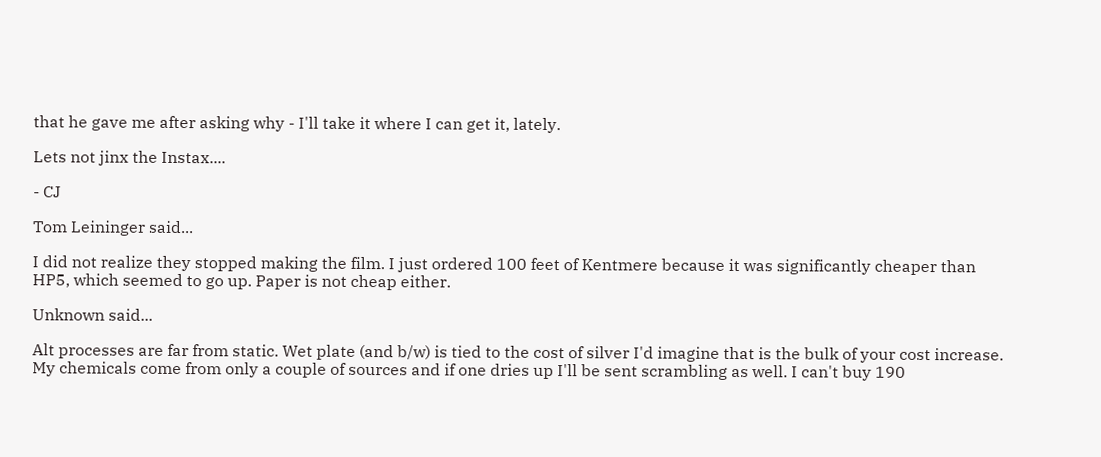that he gave me after asking why - I'll take it where I can get it, lately.

Lets not jinx the Instax....

- CJ

Tom Leininger said...

I did not realize they stopped making the film. I just ordered 100 feet of Kentmere because it was significantly cheaper than HP5, which seemed to go up. Paper is not cheap either.

Unknown said...

Alt processes are far from static. Wet plate (and b/w) is tied to the cost of silver I'd imagine that is the bulk of your cost increase. My chemicals come from only a couple of sources and if one dries up I'll be sent scrambling as well. I can't buy 190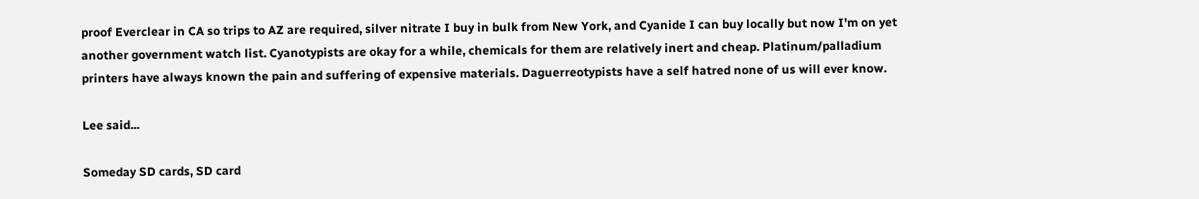proof Everclear in CA so trips to AZ are required, silver nitrate I buy in bulk from New York, and Cyanide I can buy locally but now I'm on yet another government watch list. Cyanotypists are okay for a while, chemicals for them are relatively inert and cheap. Platinum/palladium printers have always known the pain and suffering of expensive materials. Daguerreotypists have a self hatred none of us will ever know.

Lee said...

Someday SD cards, SD card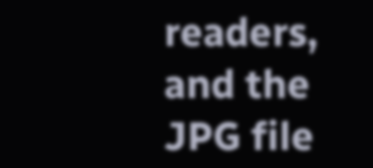readers, and the JPG file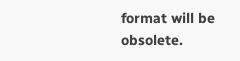format will be obsolete.